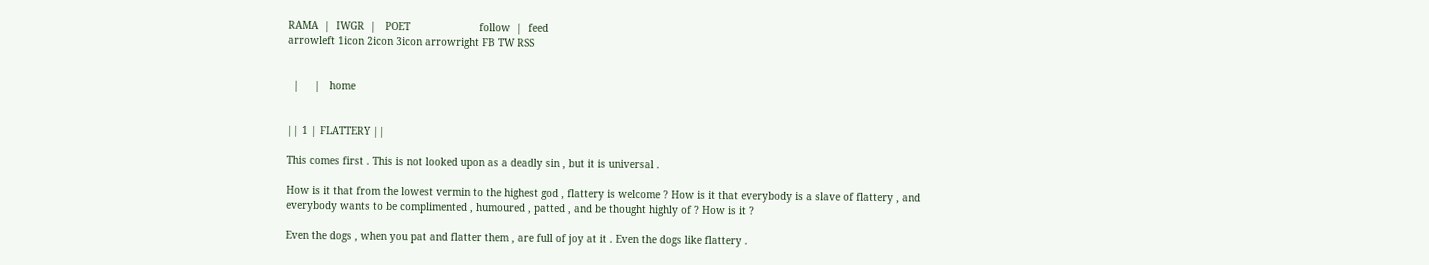RAMA  |  IWGR  |   POET                       follow  |  feed
arrowleft 1icon 2icon 3icon arrowright FB TW RSS


  |     |   home


|| 1 | FLATTERY ||

This comes first . This is not looked upon as a deadly sin , but it is universal .

How is it that from the lowest vermin to the highest god , flattery is welcome ? How is it that everybody is a slave of flattery , and everybody wants to be complimented , humoured , patted , and be thought highly of ? How is it ?

Even the dogs , when you pat and flatter them , are full of joy at it . Even the dogs like flattery .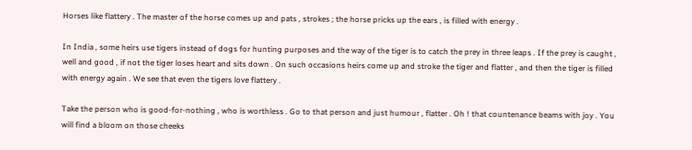Horses like flattery . The master of the horse comes up and pats , strokes ; the horse pricks up the ears , is filled with energy .

In India , some heirs use tigers instead of dogs for hunting purposes and the way of the tiger is to catch the prey in three leaps . If the prey is caught , well and good , if not the tiger loses heart and sits down . On such occasions heirs come up and stroke the tiger and flatter , and then the tiger is filled with energy again . We see that even the tigers love flattery .

Take the person who is good-for-nothing , who is worthless . Go to that person and just humour , flatter . Oh ! that countenance beams with joy . You will find a bloom on those cheeks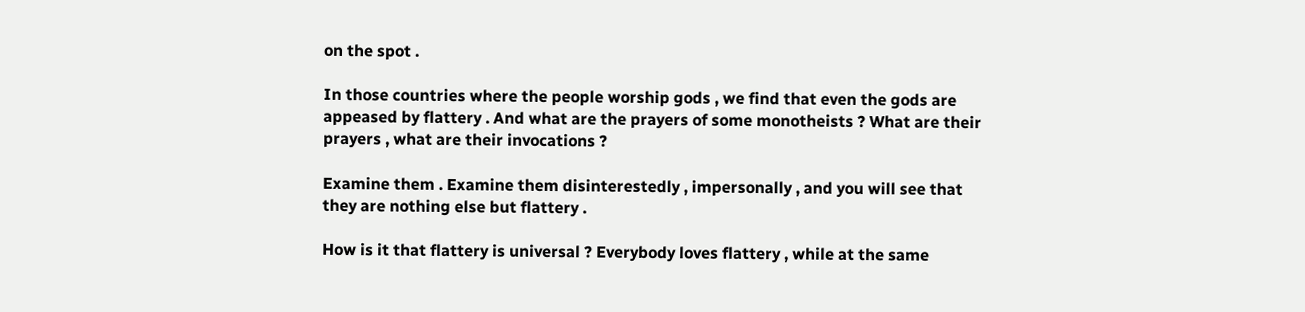on the spot .

In those countries where the people worship gods , we find that even the gods are appeased by flattery . And what are the prayers of some monotheists ? What are their prayers , what are their invocations ?

Examine them . Examine them disinterestedly , impersonally , and you will see that they are nothing else but flattery .

How is it that flattery is universal ? Everybody loves flattery , while at the same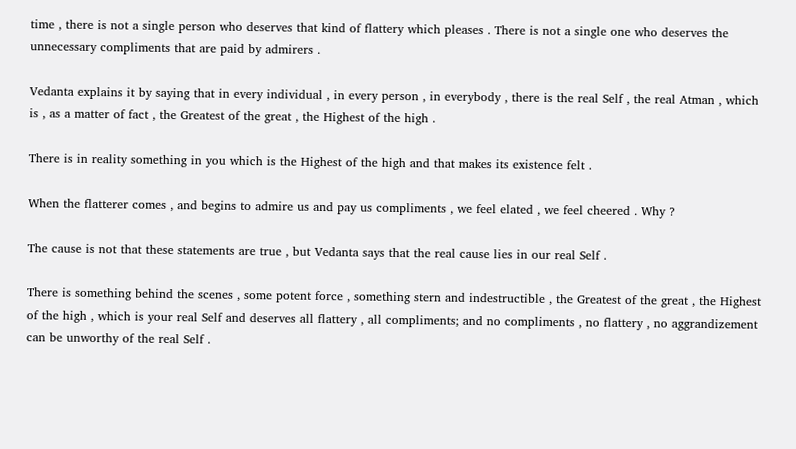time , there is not a single person who deserves that kind of flattery which pleases . There is not a single one who deserves the unnecessary compliments that are paid by admirers .

Vedanta explains it by saying that in every individual , in every person , in everybody , there is the real Self , the real Atman , which is , as a matter of fact , the Greatest of the great , the Highest of the high .

There is in reality something in you which is the Highest of the high and that makes its existence felt .

When the flatterer comes , and begins to admire us and pay us compliments , we feel elated , we feel cheered . Why ?

The cause is not that these statements are true , but Vedanta says that the real cause lies in our real Self .

There is something behind the scenes , some potent force , something stern and indestructible , the Greatest of the great , the Highest of the high , which is your real Self and deserves all flattery , all compliments; and no compliments , no flattery , no aggrandizement can be unworthy of the real Self .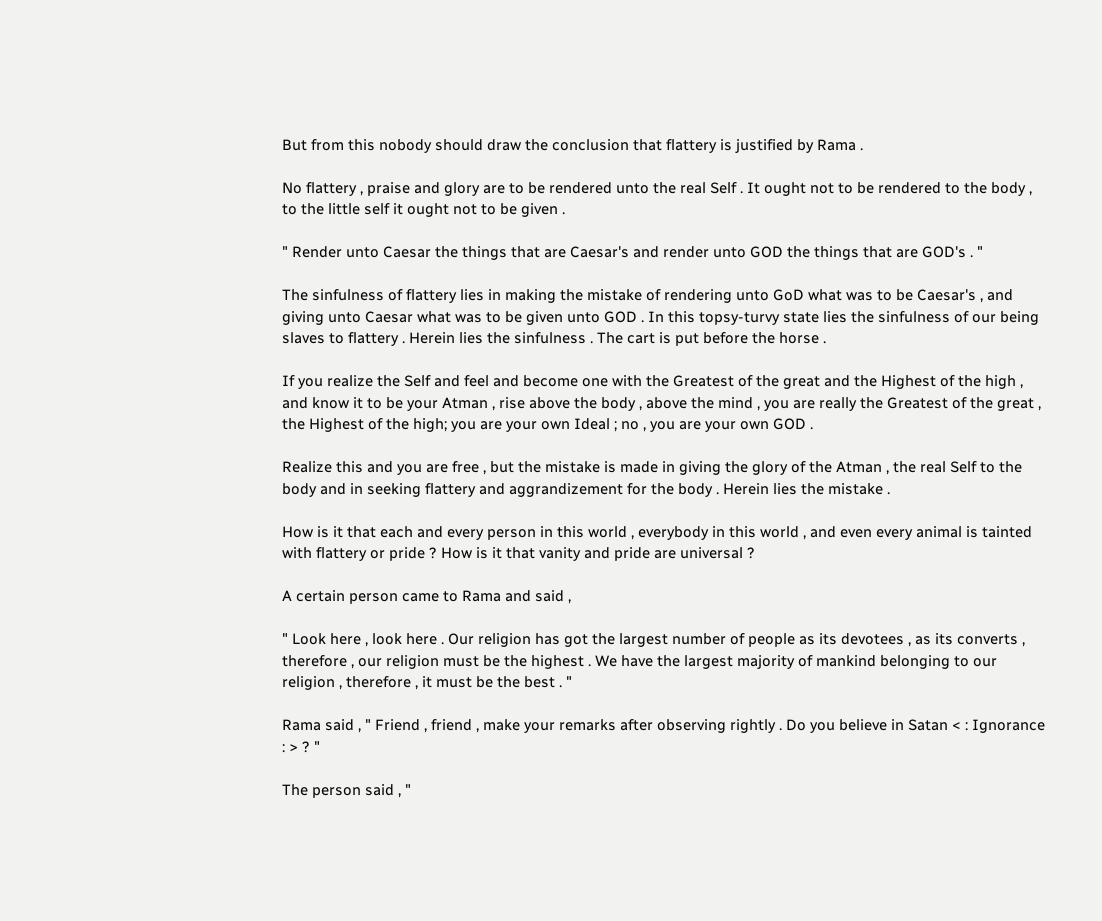But from this nobody should draw the conclusion that flattery is justified by Rama .

No flattery , praise and glory are to be rendered unto the real Self . It ought not to be rendered to the body , to the little self it ought not to be given .

" Render unto Caesar the things that are Caesar's and render unto GOD the things that are GOD's . "

The sinfulness of flattery lies in making the mistake of rendering unto GoD what was to be Caesar's , and giving unto Caesar what was to be given unto GOD . In this topsy-turvy state lies the sinfulness of our being slaves to flattery . Herein lies the sinfulness . The cart is put before the horse .

If you realize the Self and feel and become one with the Greatest of the great and the Highest of the high , and know it to be your Atman , rise above the body , above the mind , you are really the Greatest of the great , the Highest of the high; you are your own Ideal ; no , you are your own GOD .

Realize this and you are free , but the mistake is made in giving the glory of the Atman , the real Self to the body and in seeking flattery and aggrandizement for the body . Herein lies the mistake .

How is it that each and every person in this world , everybody in this world , and even every animal is tainted with flattery or pride ? How is it that vanity and pride are universal ?

A certain person came to Rama and said ,

" Look here , look here . Our religion has got the largest number of people as its devotees , as its converts , therefore , our religion must be the highest . We have the largest majority of mankind belonging to our religion , therefore , it must be the best . "

Rama said , " Friend , friend , make your remarks after observing rightly . Do you believe in Satan < : Ignorance : > ? "

The person said , "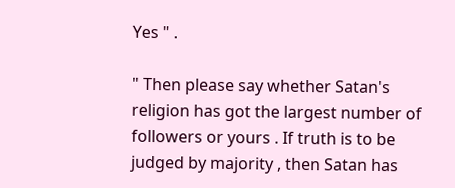Yes " .

" Then please say whether Satan's religion has got the largest number of followers or yours . If truth is to be judged by majority , then Satan has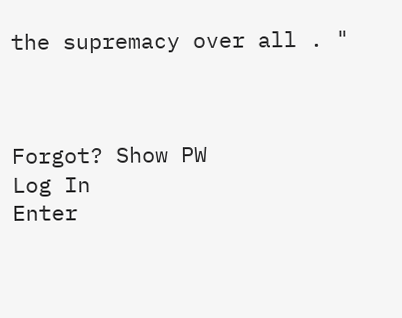the supremacy over all . "



Forgot? Show PW
Log In
Enter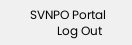SVNPO Portal
         Log Out